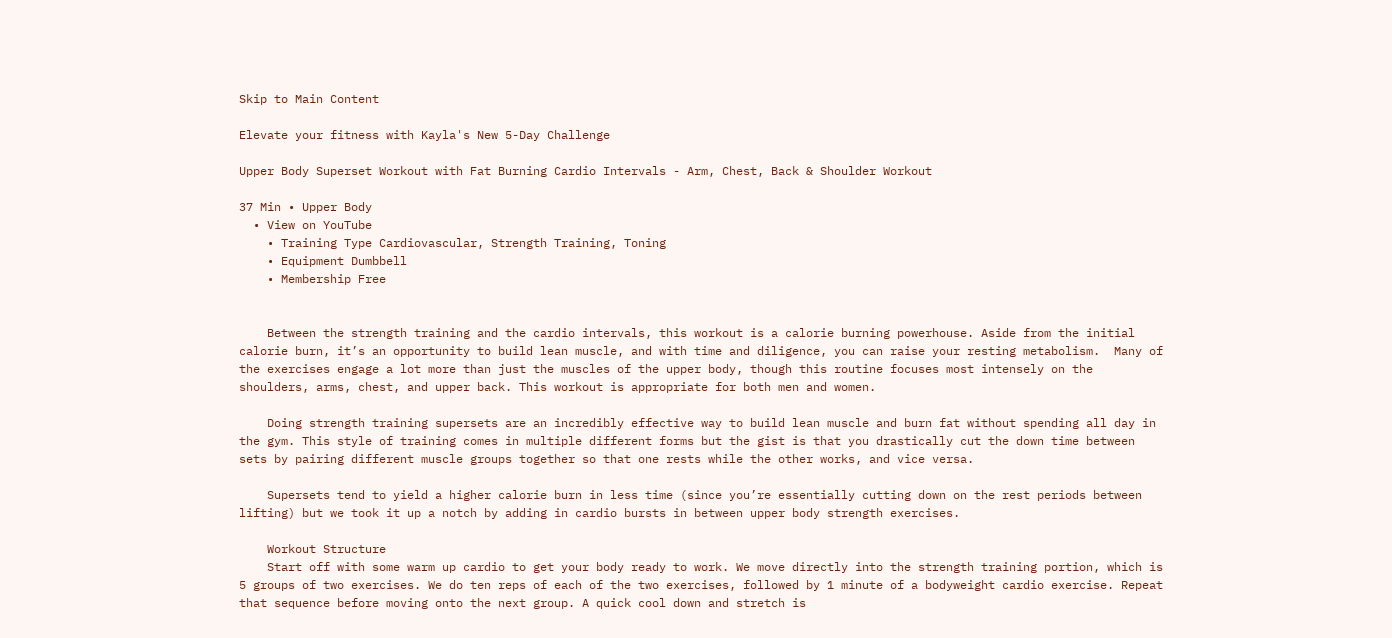Skip to Main Content

Elevate your fitness with Kayla's New 5-Day Challenge

Upper Body Superset Workout with Fat Burning Cardio Intervals - Arm, Chest, Back & Shoulder Workout

37 Min • Upper Body
  • View on YouTube
    • Training Type Cardiovascular, Strength Training, Toning
    • Equipment Dumbbell
    • Membership Free


    Between the strength training and the cardio intervals, this workout is a calorie burning powerhouse. Aside from the initial calorie burn, it’s an opportunity to build lean muscle, and with time and diligence, you can raise your resting metabolism.  Many of the exercises engage a lot more than just the muscles of the upper body, though this routine focuses most intensely on the shoulders, arms, chest, and upper back. This workout is appropriate for both men and women.

    Doing strength training supersets are an incredibly effective way to build lean muscle and burn fat without spending all day in the gym. This style of training comes in multiple different forms but the gist is that you drastically cut the down time between sets by pairing different muscle groups together so that one rests while the other works, and vice versa.

    Supersets tend to yield a higher calorie burn in less time (since you’re essentially cutting down on the rest periods between lifting) but we took it up a notch by adding in cardio bursts in between upper body strength exercises.

    Workout Structure
    Start off with some warm up cardio to get your body ready to work. We move directly into the strength training portion, which is 5 groups of two exercises. We do ten reps of each of the two exercises, followed by 1 minute of a bodyweight cardio exercise. Repeat that sequence before moving onto the next group. A quick cool down and stretch is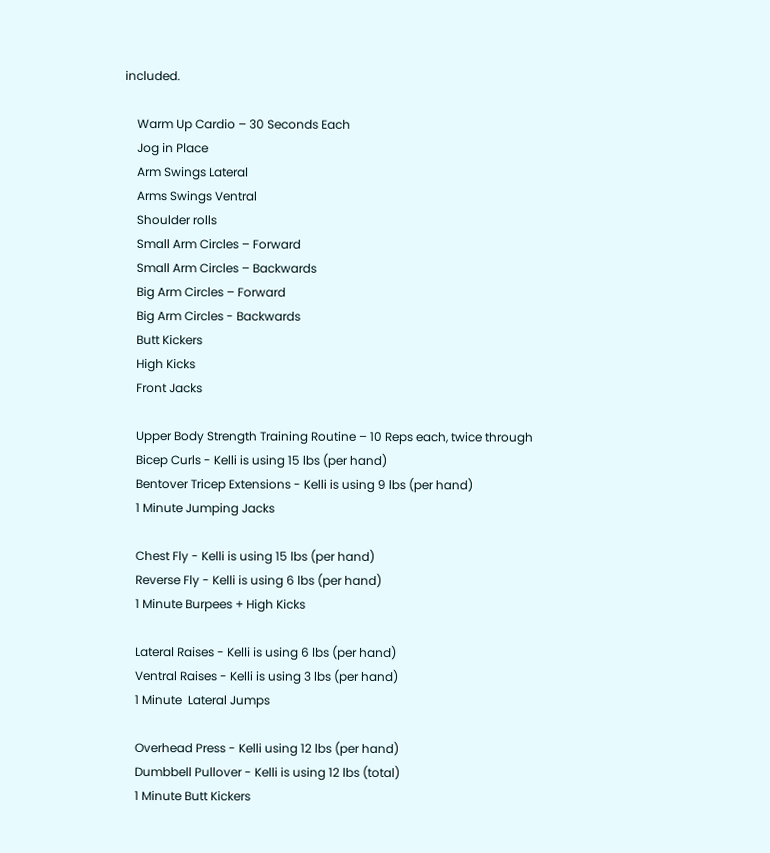included.

    Warm Up Cardio – 30 Seconds Each
    Jog in Place
    Arm Swings Lateral
    Arms Swings Ventral
    Shoulder rolls
    Small Arm Circles – Forward
    Small Arm Circles – Backwards
    Big Arm Circles – Forward
    Big Arm Circles - Backwards
    Butt Kickers
    High Kicks
    Front Jacks

    Upper Body Strength Training Routine – 10 Reps each, twice through
    Bicep Curls - Kelli is using 15 lbs (per hand)
    Bentover Tricep Extensions - Kelli is using 9 lbs (per hand)
    1 Minute Jumping Jacks

    Chest Fly - Kelli is using 15 lbs (per hand)
    Reverse Fly - Kelli is using 6 lbs (per hand)
    1 Minute Burpees + High Kicks

    Lateral Raises - Kelli is using 6 lbs (per hand)
    Ventral Raises - Kelli is using 3 lbs (per hand)
    1 Minute  Lateral Jumps

    Overhead Press - Kelli using 12 lbs (per hand)
    Dumbbell Pullover - Kelli is using 12 lbs (total)
    1 Minute Butt Kickers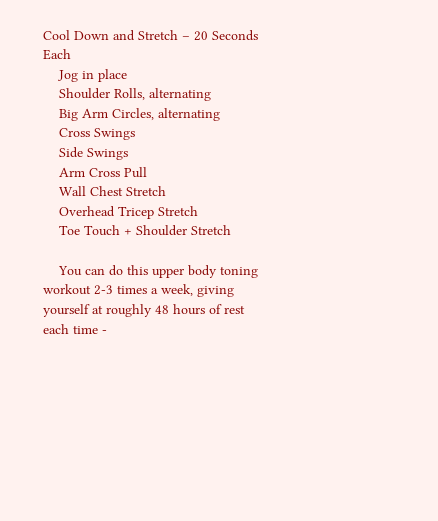Cool Down and Stretch – 20 Seconds Each
    Jog in place
    Shoulder Rolls, alternating
    Big Arm Circles, alternating
    Cross Swings
    Side Swings
    Arm Cross Pull
    Wall Chest Stretch
    Overhead Tricep Stretch
    Toe Touch + Shoulder Stretch

    You can do this upper body toning workout 2-3 times a week, giving yourself at roughly 48 hours of rest each time -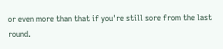or even more than that if you're still sore from the last round.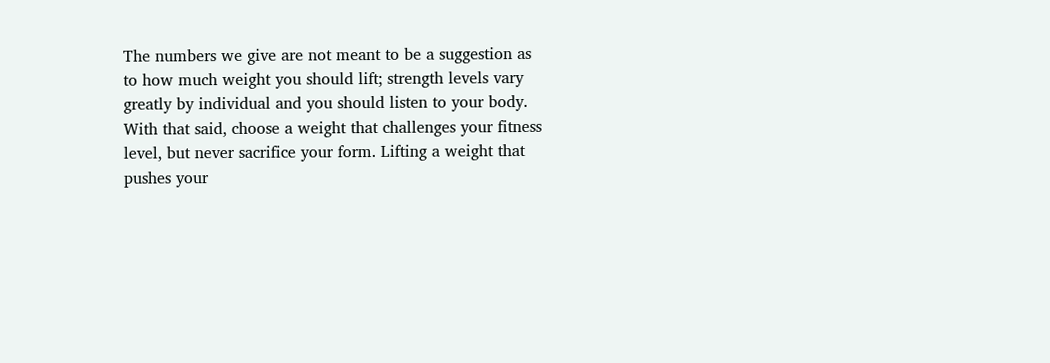The numbers we give are not meant to be a suggestion as to how much weight you should lift; strength levels vary greatly by individual and you should listen to your body. With that said, choose a weight that challenges your fitness level, but never sacrifice your form. Lifting a weight that pushes your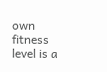own fitness level is a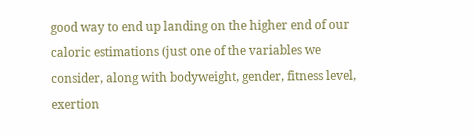good way to end up landing on the higher end of our caloric estimations (just one of the variables we consider, along with bodyweight, gender, fitness level, exertion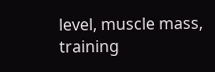level, muscle mass, training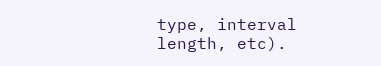type, interval length, etc).